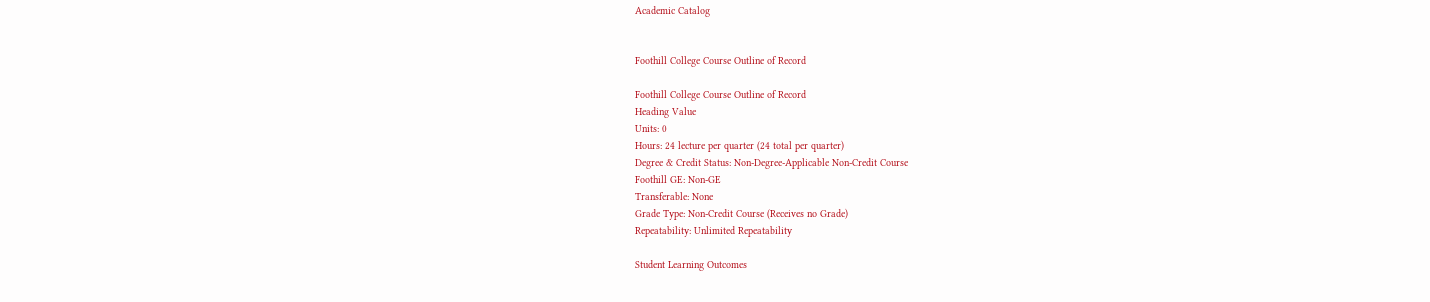Academic Catalog


Foothill College Course Outline of Record

Foothill College Course Outline of Record
Heading Value
Units: 0
Hours: 24 lecture per quarter (24 total per quarter)
Degree & Credit Status: Non-Degree-Applicable Non-Credit Course
Foothill GE: Non-GE
Transferable: None
Grade Type: Non-Credit Course (Receives no Grade)
Repeatability: Unlimited Repeatability

Student Learning Outcomes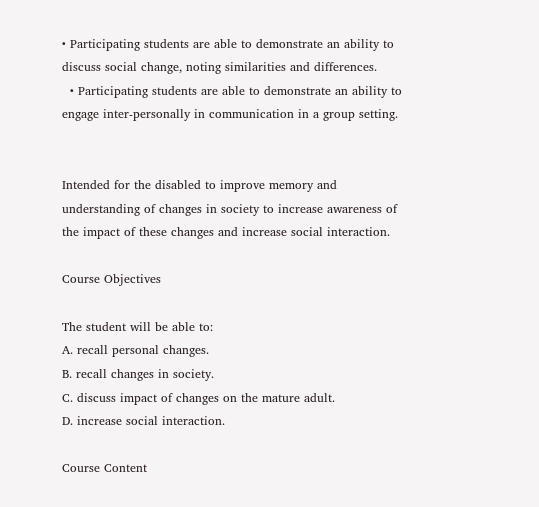• Participating students are able to demonstrate an ability to discuss social change, noting similarities and differences.
  • Participating students are able to demonstrate an ability to engage inter-personally in communication in a group setting.


Intended for the disabled to improve memory and understanding of changes in society to increase awareness of the impact of these changes and increase social interaction.

Course Objectives

The student will be able to:
A. recall personal changes.
B. recall changes in society.
C. discuss impact of changes on the mature adult.
D. increase social interaction.

Course Content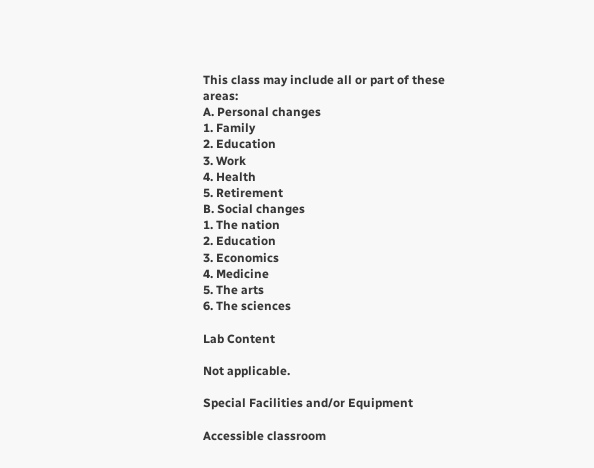This class may include all or part of these areas:
A. Personal changes
1. Family
2. Education
3. Work
4. Health
5. Retirement
B. Social changes
1. The nation
2. Education
3. Economics
4. Medicine
5. The arts
6. The sciences

Lab Content

Not applicable.

Special Facilities and/or Equipment

Accessible classroom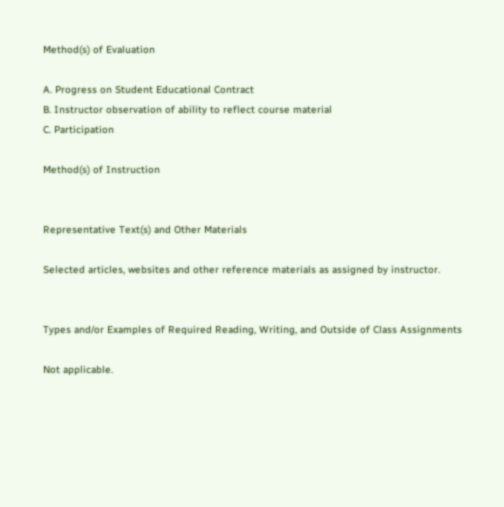Method(s) of Evaluation

A. Progress on Student Educational Contract
B. Instructor observation of ability to reflect course material
C. Participation

Method(s) of Instruction


Representative Text(s) and Other Materials

Selected articles, websites and other reference materials as assigned by instructor.


Types and/or Examples of Required Reading, Writing, and Outside of Class Assignments

Not applicable.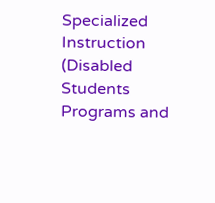Specialized Instruction (Disabled Students Programs and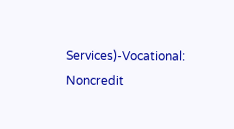Services)-Vocational: Noncredit